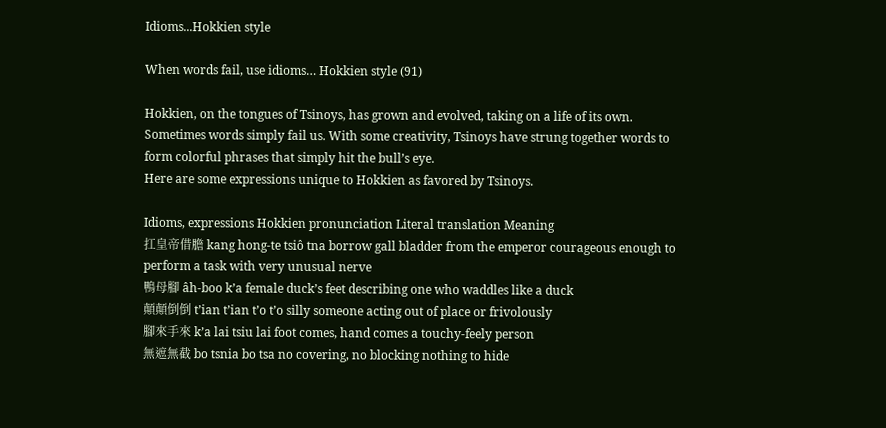Idioms...Hokkien style

When words fail, use idioms… Hokkien style (91)

Hokkien, on the tongues of Tsinoys, has grown and evolved, taking on a life of its own. Sometimes words simply fail us. With some creativity, Tsinoys have strung together words to form colorful phrases that simply hit the bull’s eye.
Here are some expressions unique to Hokkien as favored by Tsinoys.

Idioms, expressions Hokkien pronunciation Literal translation Meaning
扛皇帝借膽 kang hong-te tsiô tna borrow gall bladder from the emperor courageous enough to perform a task with very unusual nerve
鴨母腳 âh-boo k’a female duck’s feet describing one who waddles like a duck
顛顛倒倒 t’ian t’ian t’o t’o silly someone acting out of place or frivolously
腳來手來 k’a lai tsiu lai foot comes, hand comes a touchy-feely person
無遮無截 bo tsnia bo tsa no covering, no blocking nothing to hide